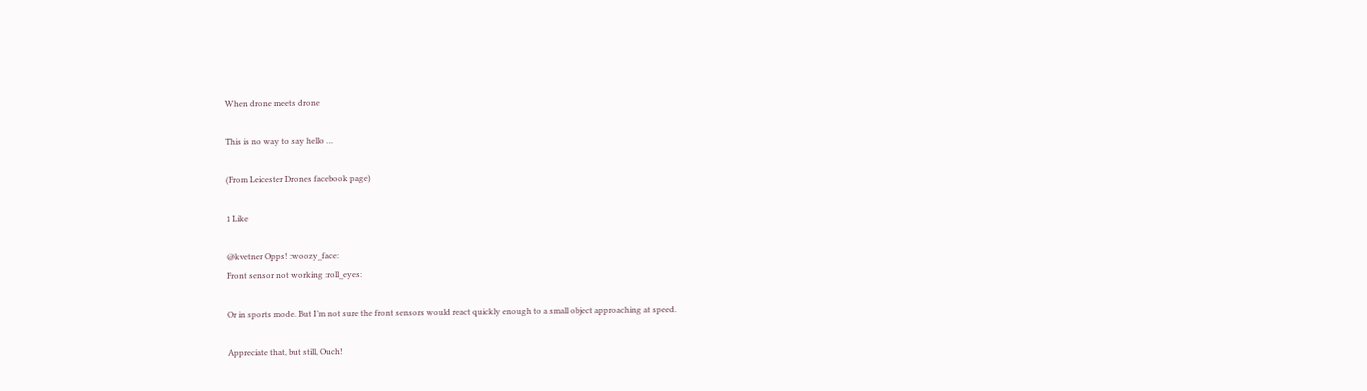When drone meets drone

This is no way to say hello …

(From Leicester Drones facebook page)

1 Like

@kvetner Opps! :woozy_face:
Front sensor not working :roll_eyes:

Or in sports mode. But I’m not sure the front sensors would react quickly enough to a small object approaching at speed.

Appreciate that, but still, Ouch!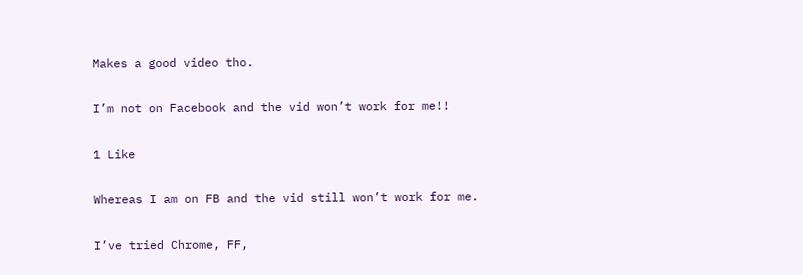Makes a good video tho.

I’m not on Facebook and the vid won’t work for me!!

1 Like

Whereas I am on FB and the vid still won’t work for me.

I’ve tried Chrome, FF,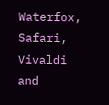Waterfox, Safari, Vivaldi and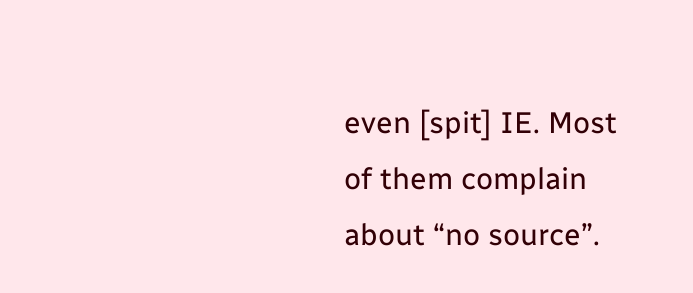even [spit] IE. Most of them complain about “no source”.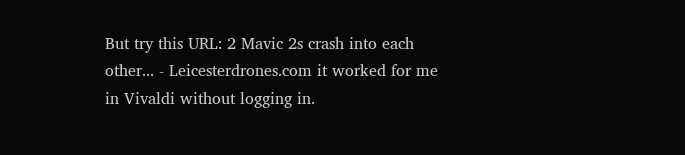But try this URL: 2 Mavic 2s crash into each other... - Leicesterdrones.com it worked for me in Vivaldi without logging in.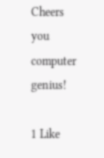Cheers you computer genius!

1 Like